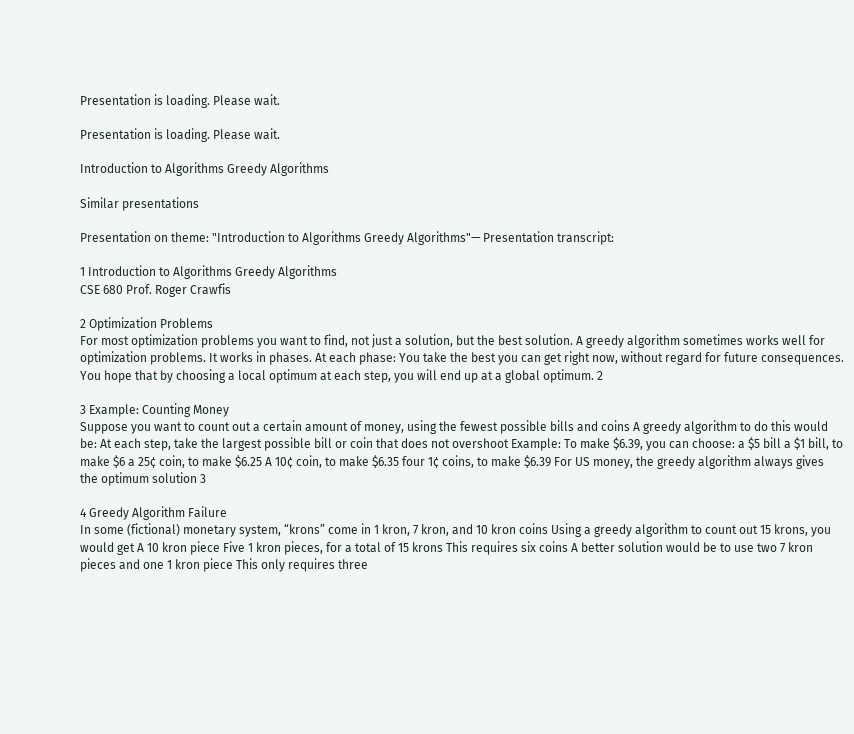Presentation is loading. Please wait.

Presentation is loading. Please wait.

Introduction to Algorithms Greedy Algorithms

Similar presentations

Presentation on theme: "Introduction to Algorithms Greedy Algorithms"— Presentation transcript:

1 Introduction to Algorithms Greedy Algorithms
CSE 680 Prof. Roger Crawfis

2 Optimization Problems
For most optimization problems you want to find, not just a solution, but the best solution. A greedy algorithm sometimes works well for optimization problems. It works in phases. At each phase: You take the best you can get right now, without regard for future consequences. You hope that by choosing a local optimum at each step, you will end up at a global optimum. 2

3 Example: Counting Money
Suppose you want to count out a certain amount of money, using the fewest possible bills and coins A greedy algorithm to do this would be: At each step, take the largest possible bill or coin that does not overshoot Example: To make $6.39, you can choose: a $5 bill a $1 bill, to make $6 a 25¢ coin, to make $6.25 A 10¢ coin, to make $6.35 four 1¢ coins, to make $6.39 For US money, the greedy algorithm always gives the optimum solution 3

4 Greedy Algorithm Failure
In some (fictional) monetary system, “krons” come in 1 kron, 7 kron, and 10 kron coins Using a greedy algorithm to count out 15 krons, you would get A 10 kron piece Five 1 kron pieces, for a total of 15 krons This requires six coins A better solution would be to use two 7 kron pieces and one 1 kron piece This only requires three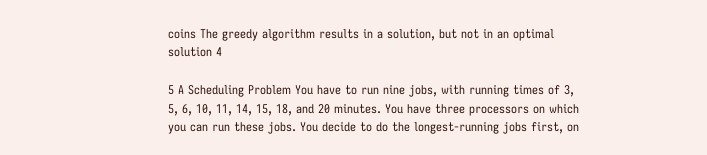coins The greedy algorithm results in a solution, but not in an optimal solution 4

5 A Scheduling Problem You have to run nine jobs, with running times of 3, 5, 6, 10, 11, 14, 15, 18, and 20 minutes. You have three processors on which you can run these jobs. You decide to do the longest-running jobs first, on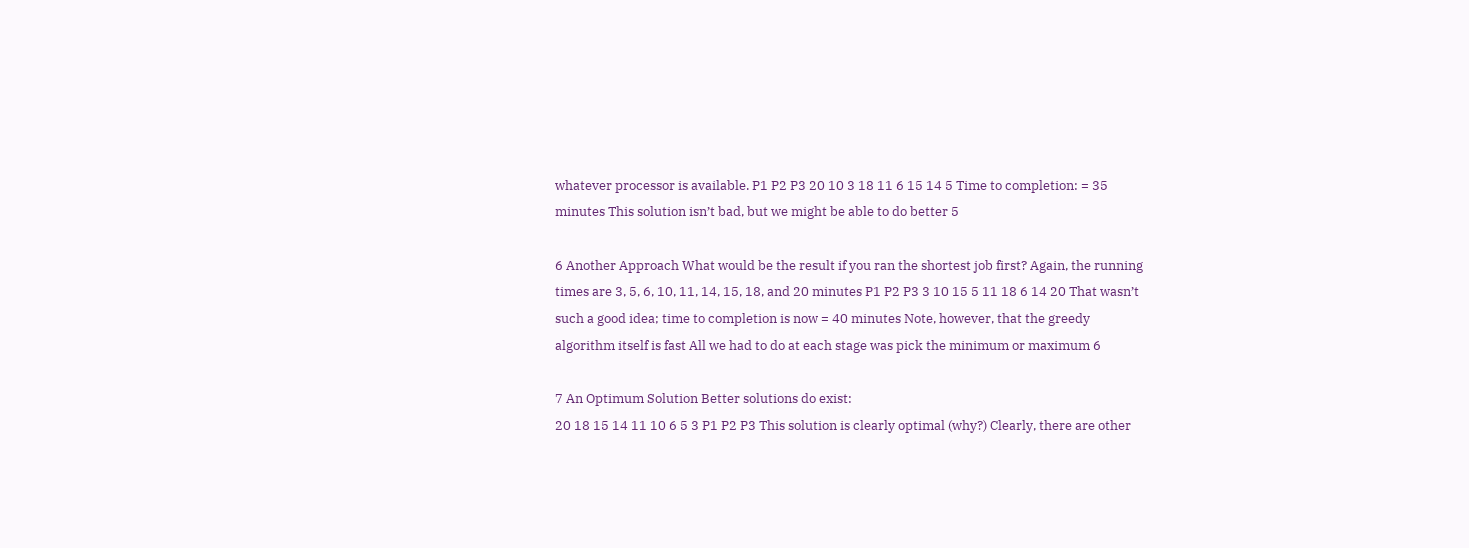whatever processor is available. P1 P2 P3 20 10 3 18 11 6 15 14 5 Time to completion: = 35 minutes This solution isn’t bad, but we might be able to do better 5

6 Another Approach What would be the result if you ran the shortest job first? Again, the running times are 3, 5, 6, 10, 11, 14, 15, 18, and 20 minutes P1 P2 P3 3 10 15 5 11 18 6 14 20 That wasn’t such a good idea; time to completion is now = 40 minutes Note, however, that the greedy algorithm itself is fast All we had to do at each stage was pick the minimum or maximum 6

7 An Optimum Solution Better solutions do exist:
20 18 15 14 11 10 6 5 3 P1 P2 P3 This solution is clearly optimal (why?) Clearly, there are other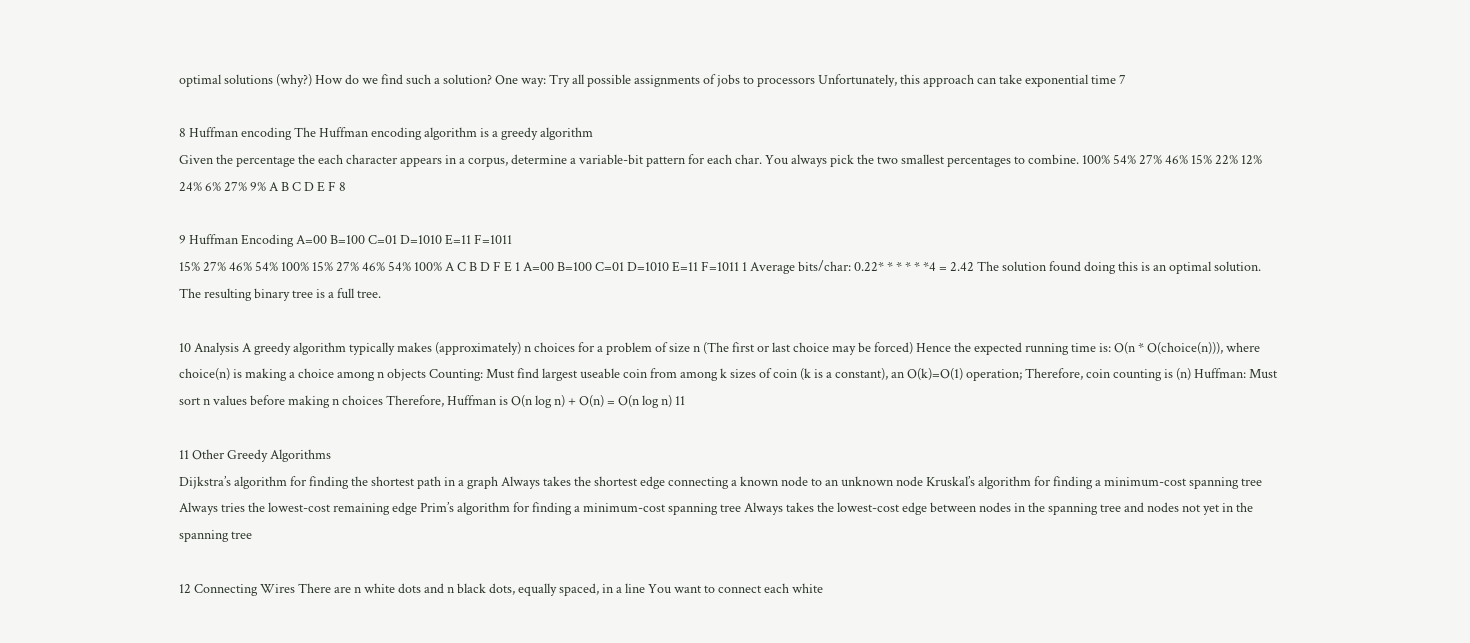optimal solutions (why?) How do we find such a solution? One way: Try all possible assignments of jobs to processors Unfortunately, this approach can take exponential time 7

8 Huffman encoding The Huffman encoding algorithm is a greedy algorithm
Given the percentage the each character appears in a corpus, determine a variable-bit pattern for each char. You always pick the two smallest percentages to combine. 100% 54% 27% 46% 15% 22% 12% 24% 6% 27% 9% A B C D E F 8

9 Huffman Encoding A=00 B=100 C=01 D=1010 E=11 F=1011
15% 27% 46% 54% 100% 15% 27% 46% 54% 100% A C B D F E 1 A=00 B=100 C=01 D=1010 E=11 F=1011 1 Average bits/char: 0.22* * * * * *4 = 2.42 The solution found doing this is an optimal solution. The resulting binary tree is a full tree.

10 Analysis A greedy algorithm typically makes (approximately) n choices for a problem of size n (The first or last choice may be forced) Hence the expected running time is: O(n * O(choice(n))), where choice(n) is making a choice among n objects Counting: Must find largest useable coin from among k sizes of coin (k is a constant), an O(k)=O(1) operation; Therefore, coin counting is (n) Huffman: Must sort n values before making n choices Therefore, Huffman is O(n log n) + O(n) = O(n log n) 11

11 Other Greedy Algorithms
Dijkstra’s algorithm for finding the shortest path in a graph Always takes the shortest edge connecting a known node to an unknown node Kruskal’s algorithm for finding a minimum-cost spanning tree Always tries the lowest-cost remaining edge Prim’s algorithm for finding a minimum-cost spanning tree Always takes the lowest-cost edge between nodes in the spanning tree and nodes not yet in the spanning tree

12 Connecting Wires There are n white dots and n black dots, equally spaced, in a line You want to connect each white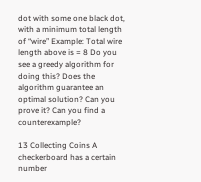dot with some one black dot, with a minimum total length of “wire” Example: Total wire length above is = 8 Do you see a greedy algorithm for doing this? Does the algorithm guarantee an optimal solution? Can you prove it? Can you find a counterexample?

13 Collecting Coins A checkerboard has a certain number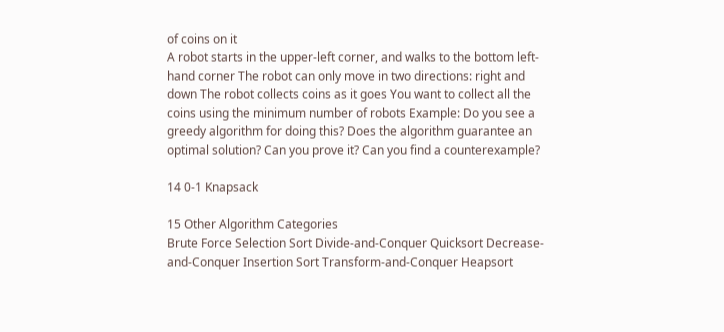of coins on it
A robot starts in the upper-left corner, and walks to the bottom left-hand corner The robot can only move in two directions: right and down The robot collects coins as it goes You want to collect all the coins using the minimum number of robots Example: Do you see a greedy algorithm for doing this? Does the algorithm guarantee an optimal solution? Can you prove it? Can you find a counterexample?

14 0-1 Knapsack

15 Other Algorithm Categories
Brute Force Selection Sort Divide-and-Conquer Quicksort Decrease-and-Conquer Insertion Sort Transform-and-Conquer Heapsort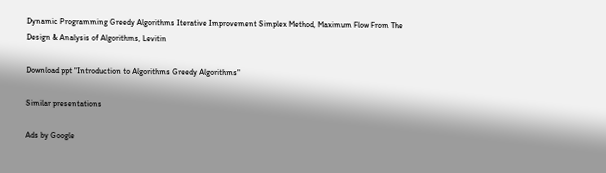Dynamic Programming Greedy Algorithms Iterative Improvement Simplex Method, Maximum Flow From The Design & Analysis of Algorithms, Levitin

Download ppt "Introduction to Algorithms Greedy Algorithms"

Similar presentations

Ads by Google